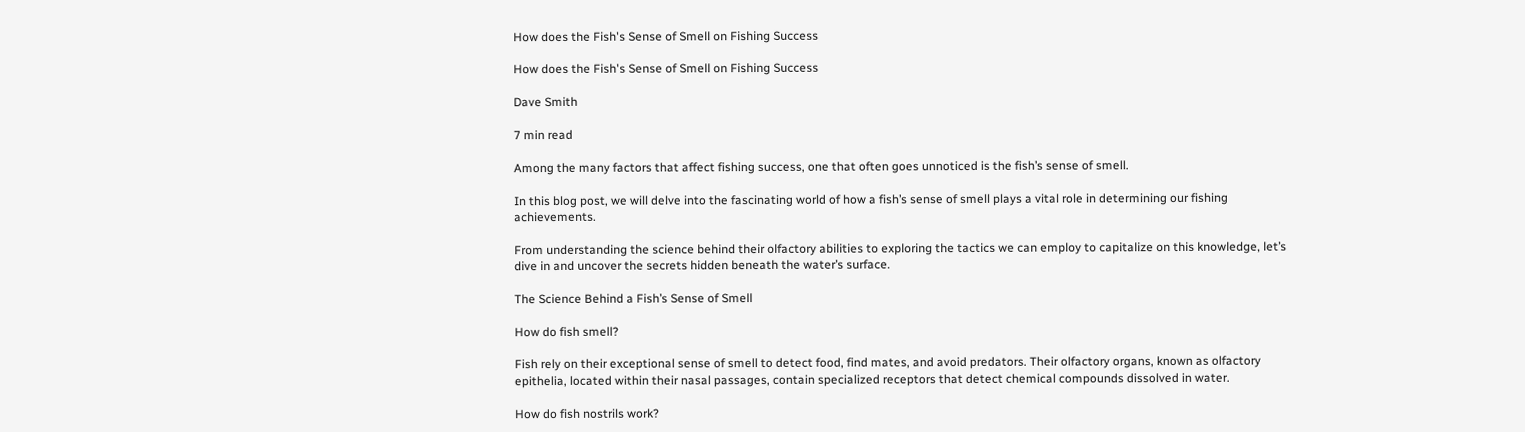How does the Fish's Sense of Smell on Fishing Success

How does the Fish's Sense of Smell on Fishing Success

Dave Smith

7 min read

Among the many factors that affect fishing success, one that often goes unnoticed is the fish’s sense of smell.

In this blog post, we will delve into the fascinating world of how a fish’s sense of smell plays a vital role in determining our fishing achievements.

From understanding the science behind their olfactory abilities to exploring the tactics we can employ to capitalize on this knowledge, let’s dive in and uncover the secrets hidden beneath the water’s surface.

The Science Behind a Fish’s Sense of Smell

How do fish smell?

Fish rely on their exceptional sense of smell to detect food, find mates, and avoid predators. Their olfactory organs, known as olfactory epithelia, located within their nasal passages, contain specialized receptors that detect chemical compounds dissolved in water.

How do fish nostrils work?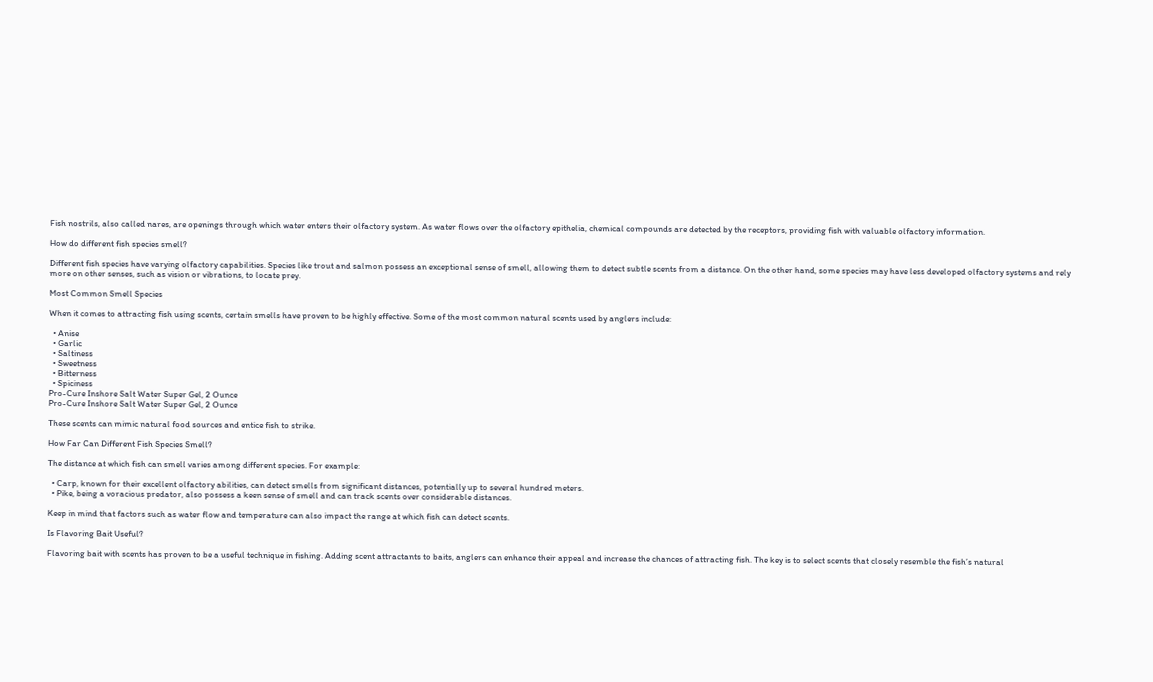Fish nostrils, also called nares, are openings through which water enters their olfactory system. As water flows over the olfactory epithelia, chemical compounds are detected by the receptors, providing fish with valuable olfactory information.

How do different fish species smell?

Different fish species have varying olfactory capabilities. Species like trout and salmon possess an exceptional sense of smell, allowing them to detect subtle scents from a distance. On the other hand, some species may have less developed olfactory systems and rely more on other senses, such as vision or vibrations, to locate prey.

Most Common Smell Species

When it comes to attracting fish using scents, certain smells have proven to be highly effective. Some of the most common natural scents used by anglers include:

  • Anise
  • Garlic
  • Saltiness
  • Sweetness
  • Bitterness
  • Spiciness
Pro-Cure Inshore Salt Water Super Gel, 2 Ounce
Pro-Cure Inshore Salt Water Super Gel, 2 Ounce

These scents can mimic natural food sources and entice fish to strike.

How Far Can Different Fish Species Smell?

The distance at which fish can smell varies among different species. For example:

  • Carp, known for their excellent olfactory abilities, can detect smells from significant distances, potentially up to several hundred meters.
  • Pike, being a voracious predator, also possess a keen sense of smell and can track scents over considerable distances.

Keep in mind that factors such as water flow and temperature can also impact the range at which fish can detect scents.

Is Flavoring Bait Useful?

Flavoring bait with scents has proven to be a useful technique in fishing. Adding scent attractants to baits, anglers can enhance their appeal and increase the chances of attracting fish. The key is to select scents that closely resemble the fish’s natural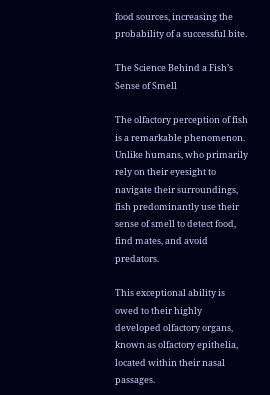food sources, increasing the probability of a successful bite.

The Science Behind a Fish’s Sense of Smell

The olfactory perception of fish is a remarkable phenomenon. Unlike humans, who primarily rely on their eyesight to navigate their surroundings, fish predominantly use their sense of smell to detect food, find mates, and avoid predators.

This exceptional ability is owed to their highly developed olfactory organs, known as olfactory epithelia, located within their nasal passages.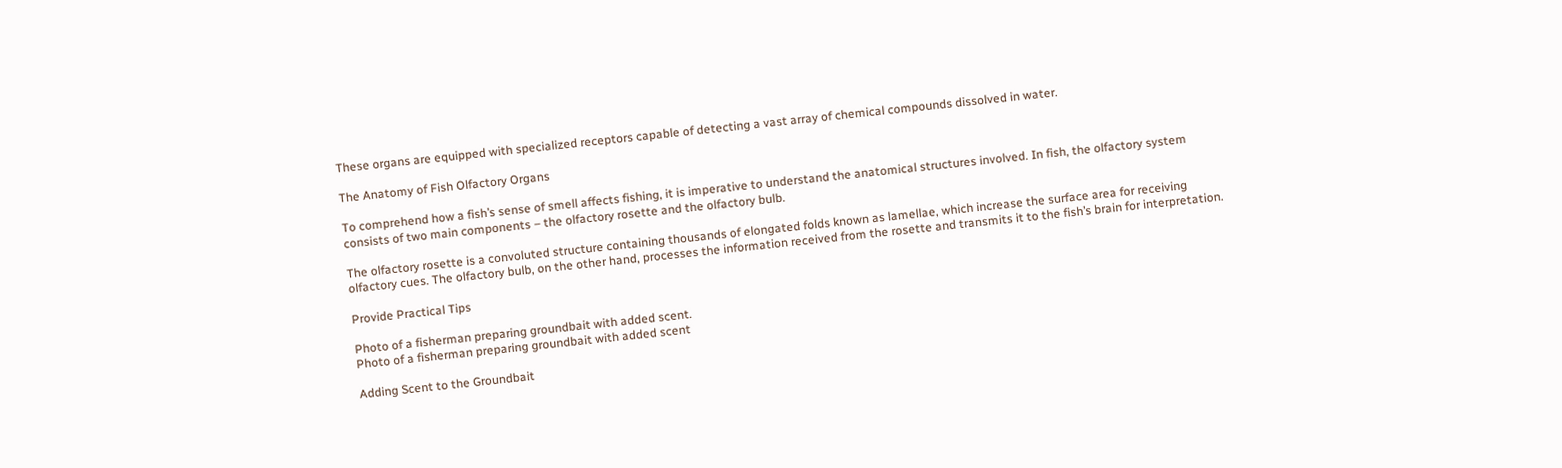These organs are equipped with specialized receptors capable of detecting a vast array of chemical compounds dissolved in water.

The Anatomy of Fish Olfactory Organs

To comprehend how a fish’s sense of smell affects fishing, it is imperative to understand the anatomical structures involved. In fish, the olfactory system consists of two main components – the olfactory rosette and the olfactory bulb.

The olfactory rosette is a convoluted structure containing thousands of elongated folds known as lamellae, which increase the surface area for receiving olfactory cues. The olfactory bulb, on the other hand, processes the information received from the rosette and transmits it to the fish’s brain for interpretation.

Provide Practical Tips

Photo of a fisherman preparing groundbait with added scent.
Photo of a fisherman preparing groundbait with added scent

Adding Scent to the Groundbait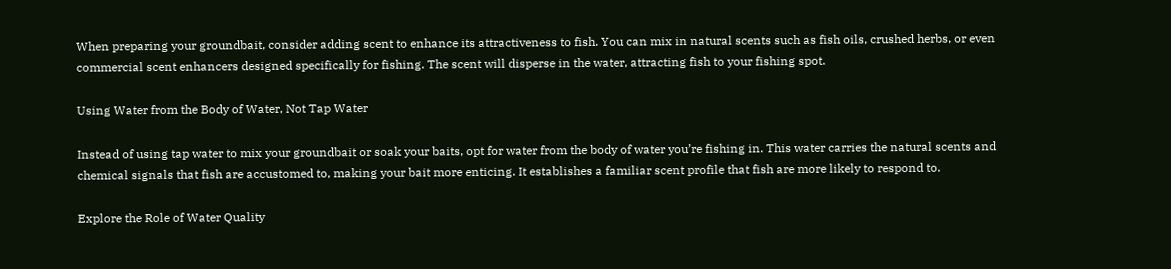When preparing your groundbait, consider adding scent to enhance its attractiveness to fish. You can mix in natural scents such as fish oils, crushed herbs, or even commercial scent enhancers designed specifically for fishing. The scent will disperse in the water, attracting fish to your fishing spot.

Using Water from the Body of Water, Not Tap Water

Instead of using tap water to mix your groundbait or soak your baits, opt for water from the body of water you’re fishing in. This water carries the natural scents and chemical signals that fish are accustomed to, making your bait more enticing. It establishes a familiar scent profile that fish are more likely to respond to.

Explore the Role of Water Quality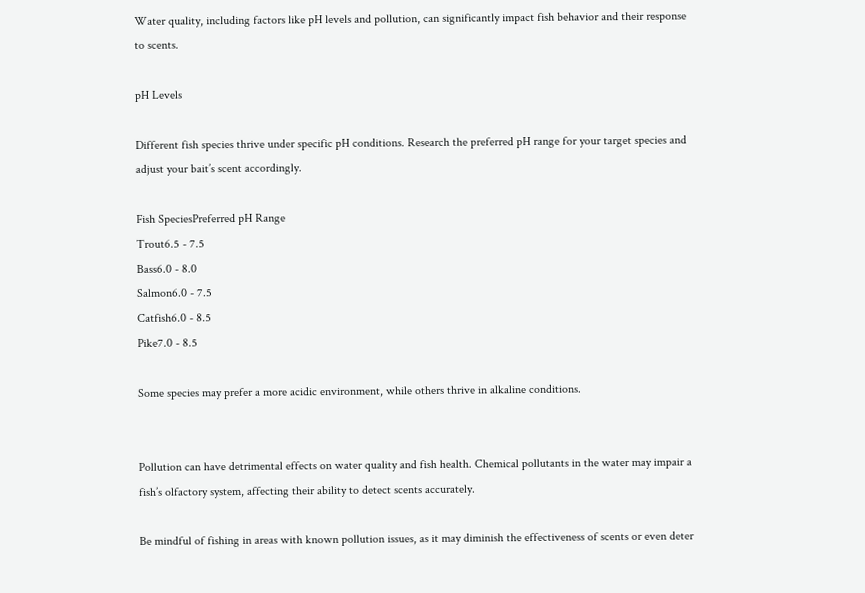Water quality, including factors like pH levels and pollution, can significantly impact fish behavior and their response to scents.

pH Levels

Different fish species thrive under specific pH conditions. Research the preferred pH range for your target species and adjust your bait’s scent accordingly.

Fish SpeciesPreferred pH Range
Trout6.5 - 7.5
Bass6.0 - 8.0
Salmon6.0 - 7.5
Catfish6.0 - 8.5
Pike7.0 - 8.5

Some species may prefer a more acidic environment, while others thrive in alkaline conditions.


Pollution can have detrimental effects on water quality and fish health. Chemical pollutants in the water may impair a fish’s olfactory system, affecting their ability to detect scents accurately.

Be mindful of fishing in areas with known pollution issues, as it may diminish the effectiveness of scents or even deter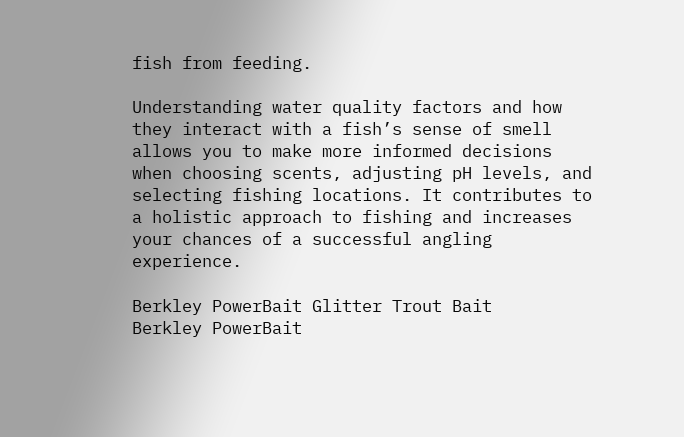fish from feeding.

Understanding water quality factors and how they interact with a fish’s sense of smell allows you to make more informed decisions when choosing scents, adjusting pH levels, and selecting fishing locations. It contributes to a holistic approach to fishing and increases your chances of a successful angling experience.

Berkley PowerBait Glitter Trout Bait
Berkley PowerBait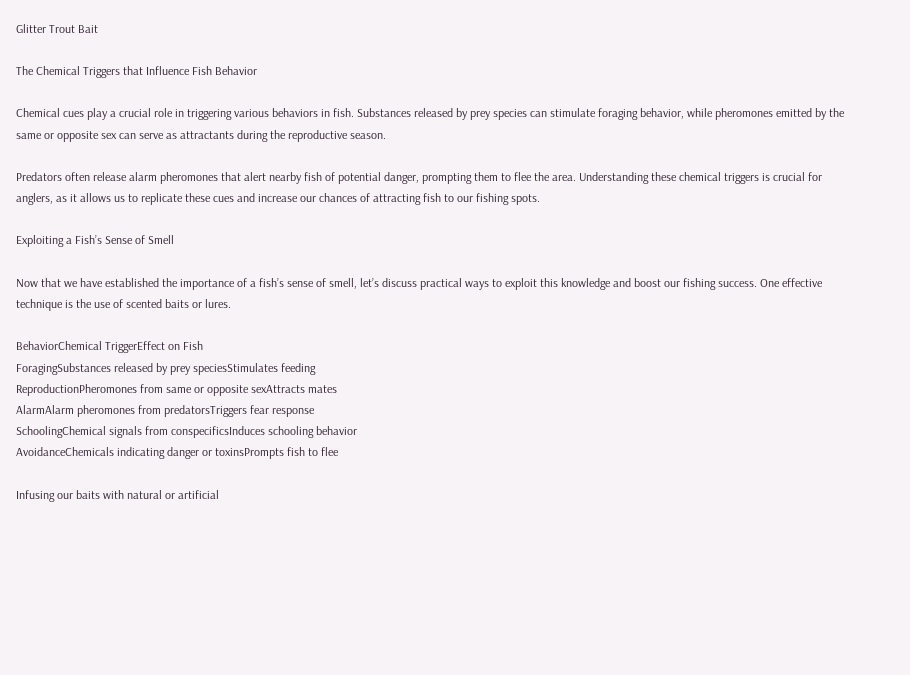Glitter Trout Bait

The Chemical Triggers that Influence Fish Behavior

Chemical cues play a crucial role in triggering various behaviors in fish. Substances released by prey species can stimulate foraging behavior, while pheromones emitted by the same or opposite sex can serve as attractants during the reproductive season.

Predators often release alarm pheromones that alert nearby fish of potential danger, prompting them to flee the area. Understanding these chemical triggers is crucial for anglers, as it allows us to replicate these cues and increase our chances of attracting fish to our fishing spots.

Exploiting a Fish’s Sense of Smell

Now that we have established the importance of a fish’s sense of smell, let’s discuss practical ways to exploit this knowledge and boost our fishing success. One effective technique is the use of scented baits or lures.

BehaviorChemical TriggerEffect on Fish
ForagingSubstances released by prey speciesStimulates feeding
ReproductionPheromones from same or opposite sexAttracts mates
AlarmAlarm pheromones from predatorsTriggers fear response
SchoolingChemical signals from conspecificsInduces schooling behavior
AvoidanceChemicals indicating danger or toxinsPrompts fish to flee

Infusing our baits with natural or artificial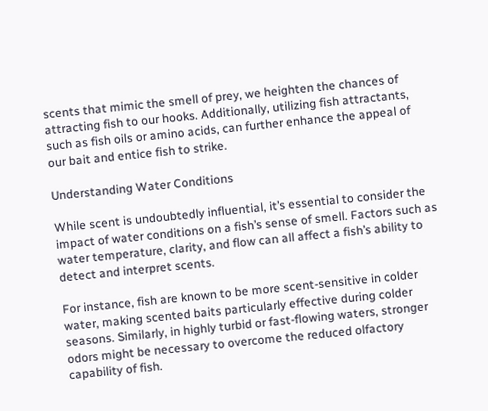scents that mimic the smell of prey, we heighten the chances of attracting fish to our hooks. Additionally, utilizing fish attractants, such as fish oils or amino acids, can further enhance the appeal of our bait and entice fish to strike.

Understanding Water Conditions

While scent is undoubtedly influential, it’s essential to consider the impact of water conditions on a fish’s sense of smell. Factors such as water temperature, clarity, and flow can all affect a fish’s ability to detect and interpret scents.

For instance, fish are known to be more scent-sensitive in colder water, making scented baits particularly effective during colder seasons. Similarly, in highly turbid or fast-flowing waters, stronger odors might be necessary to overcome the reduced olfactory capability of fish.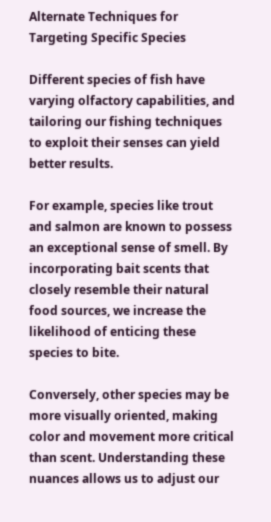Alternate Techniques for Targeting Specific Species

Different species of fish have varying olfactory capabilities, and tailoring our fishing techniques to exploit their senses can yield better results.

For example, species like trout and salmon are known to possess an exceptional sense of smell. By incorporating bait scents that closely resemble their natural food sources, we increase the likelihood of enticing these species to bite.

Conversely, other species may be more visually oriented, making color and movement more critical than scent. Understanding these nuances allows us to adjust our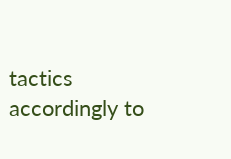tactics accordingly to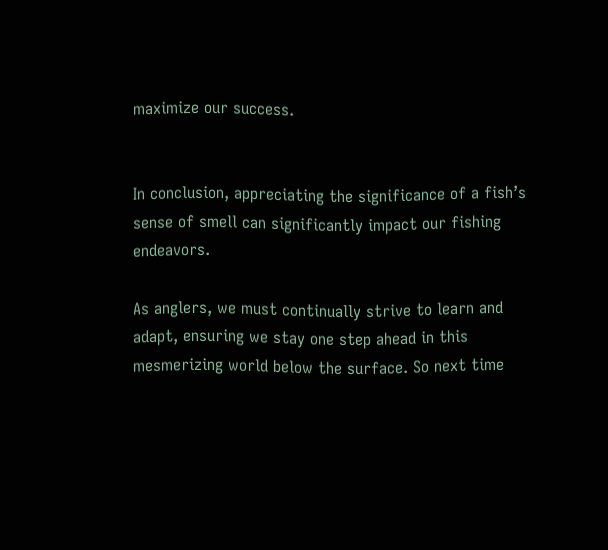maximize our success.


In conclusion, appreciating the significance of a fish’s sense of smell can significantly impact our fishing endeavors.

As anglers, we must continually strive to learn and adapt, ensuring we stay one step ahead in this mesmerizing world below the surface. So next time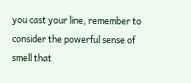you cast your line, remember to consider the powerful sense of smell that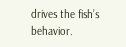drives the fish’s behavior.